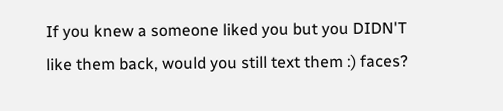If you knew a someone liked you but you DIDN'T like them back, would you still text them :) faces?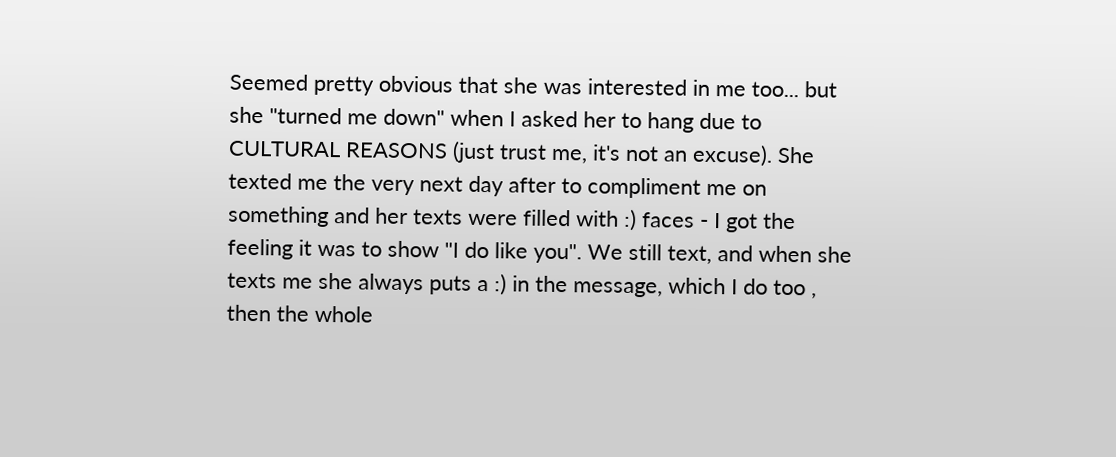Seemed pretty obvious that she was interested in me too... but she "turned me down" when I asked her to hang due to CULTURAL REASONS (just trust me, it's not an excuse). She texted me the very next day after to compliment me on something and her texts were filled with :) faces - I got the feeling it was to show "I do like you". We still text, and when she texts me she always puts a :) in the message, which I do too , then the whole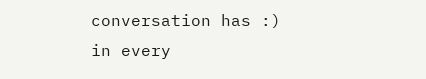conversation has :) in every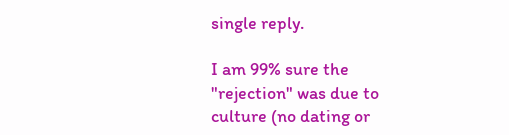single reply.

I am 99% sure the "rejection" was due to culture (no dating or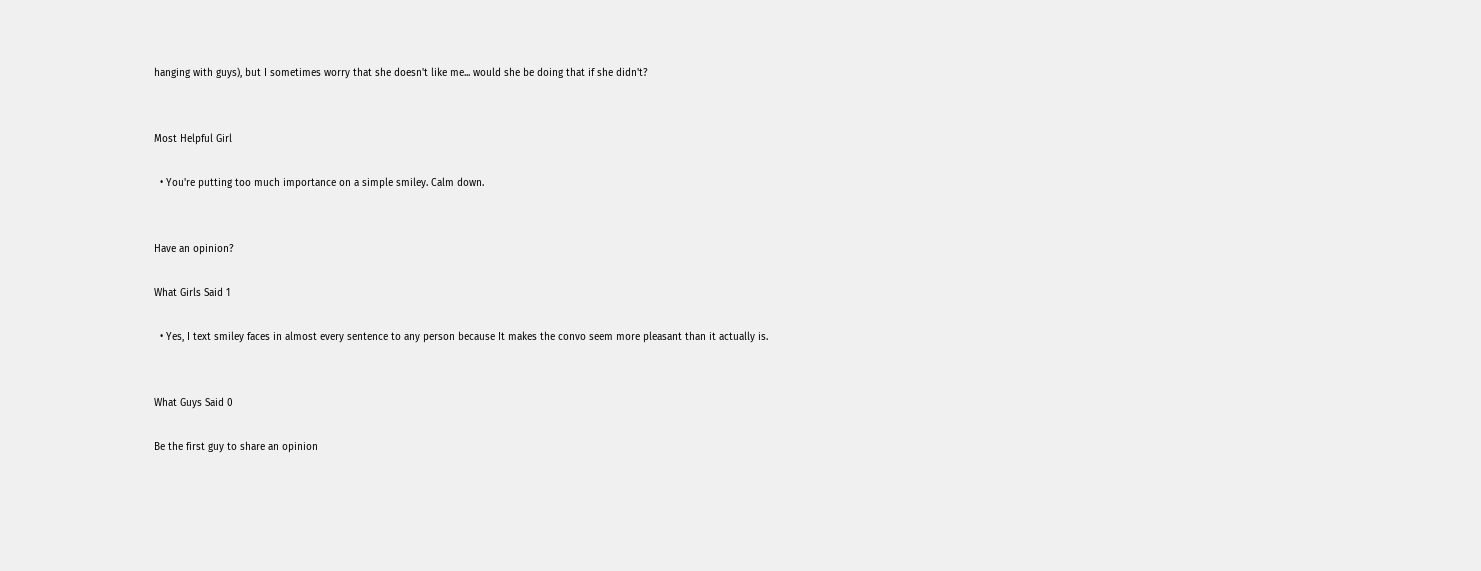hanging with guys), but I sometimes worry that she doesn't like me... would she be doing that if she didn't?


Most Helpful Girl

  • You're putting too much importance on a simple smiley. Calm down.


Have an opinion?

What Girls Said 1

  • Yes, I text smiley faces in almost every sentence to any person because It makes the convo seem more pleasant than it actually is.


What Guys Said 0

Be the first guy to share an opinion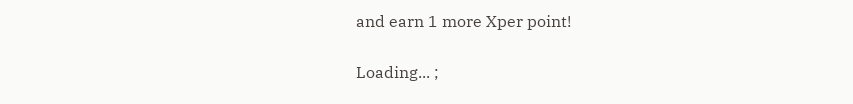and earn 1 more Xper point!

Loading... ;